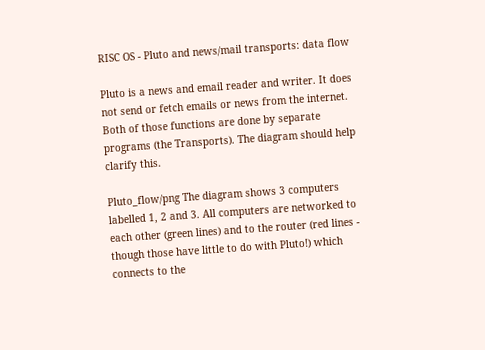RISC OS - Pluto and news/mail transports: data flow

Pluto is a news and email reader and writer. It does not send or fetch emails or news from the internet. Both of those functions are done by separate programs (the Transports). The diagram should help clarify this.

Pluto_flow/png The diagram shows 3 computers labelled 1, 2 and 3. All computers are networked to each other (green lines) and to the router (red lines - though those have little to do with Pluto!) which connects to the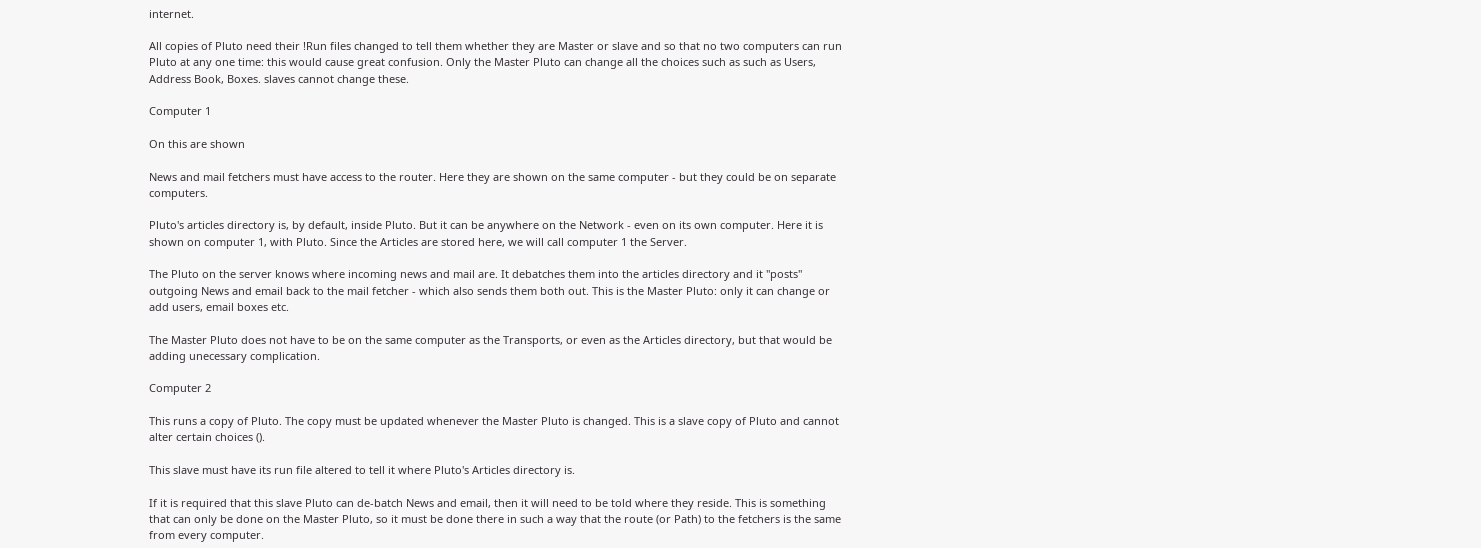internet.

All copies of Pluto need their !Run files changed to tell them whether they are Master or slave and so that no two computers can run Pluto at any one time: this would cause great confusion. Only the Master Pluto can change all the choices such as such as Users, Address Book, Boxes. slaves cannot change these.

Computer 1

On this are shown

News and mail fetchers must have access to the router. Here they are shown on the same computer - but they could be on separate computers.

Pluto's articles directory is, by default, inside Pluto. But it can be anywhere on the Network - even on its own computer. Here it is shown on computer 1, with Pluto. Since the Articles are stored here, we will call computer 1 the Server.

The Pluto on the server knows where incoming news and mail are. It debatches them into the articles directory and it "posts" outgoing News and email back to the mail fetcher - which also sends them both out. This is the Master Pluto: only it can change or add users, email boxes etc.

The Master Pluto does not have to be on the same computer as the Transports, or even as the Articles directory, but that would be adding unecessary complication.

Computer 2

This runs a copy of Pluto. The copy must be updated whenever the Master Pluto is changed. This is a slave copy of Pluto and cannot alter certain choices ().

This slave must have its run file altered to tell it where Pluto's Articles directory is.

If it is required that this slave Pluto can de-batch News and email, then it will need to be told where they reside. This is something that can only be done on the Master Pluto, so it must be done there in such a way that the route (or Path) to the fetchers is the same from every computer.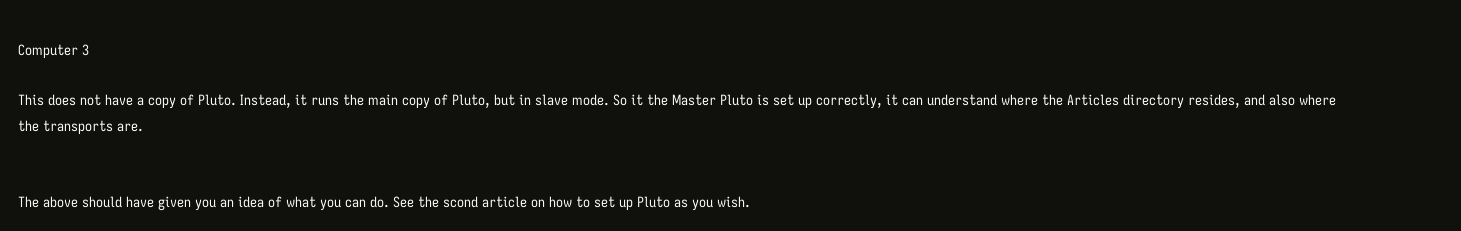Computer 3

This does not have a copy of Pluto. Instead, it runs the main copy of Pluto, but in slave mode. So it the Master Pluto is set up correctly, it can understand where the Articles directory resides, and also where the transports are.


The above should have given you an idea of what you can do. See the scond article on how to set up Pluto as you wish.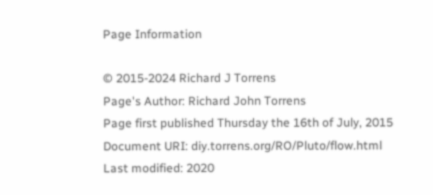Page Information

© 2015-2024 Richard J Torrens
Page's Author: Richard John Torrens
Page first published Thursday the 16th of July, 2015
Document URI: diy.torrens.org/RO/Pluto/flow.html
Last modified: 2020